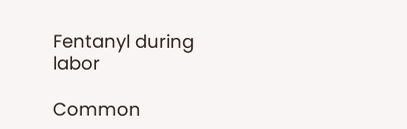Fentanyl during labor

Common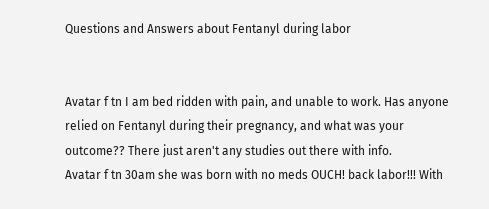Questions and Answers about Fentanyl during labor


Avatar f tn I am bed ridden with pain, and unable to work. Has anyone relied on Fentanyl during their pregnancy, and what was your outcome?? There just aren't any studies out there with info.
Avatar f tn 30am she was born with no meds OUCH! back labor!!! With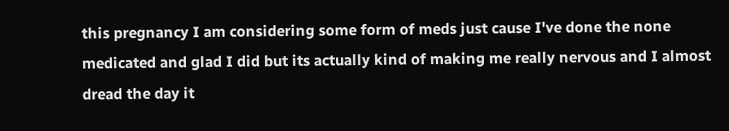this pregnancy I am considering some form of meds just cause I've done the none medicated and glad I did but its actually kind of making me really nervous and I almost dread the day it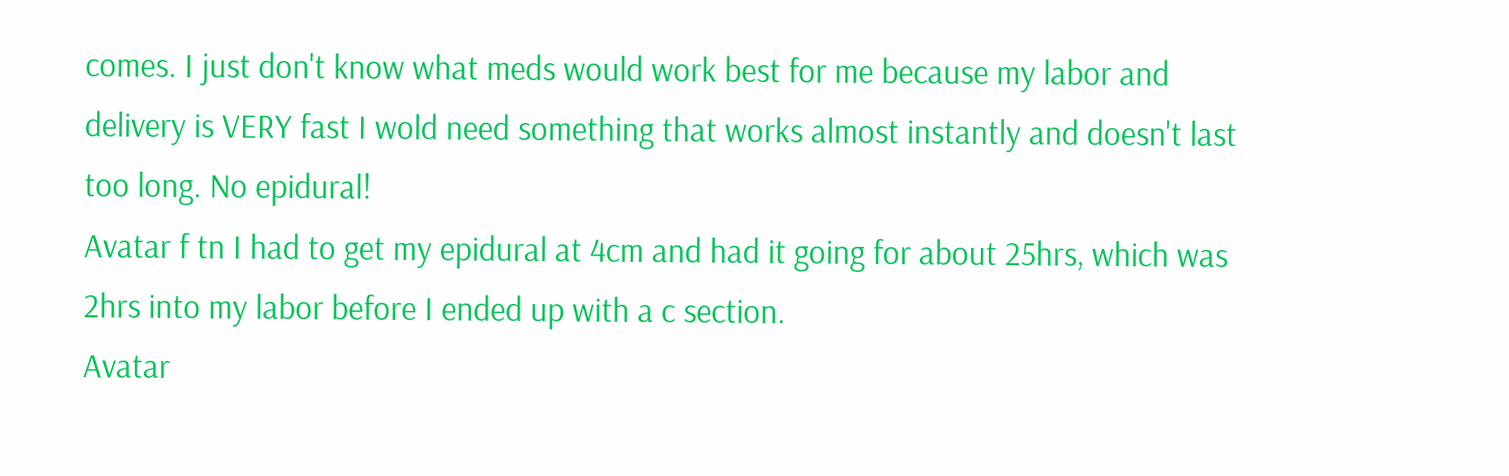comes. I just don't know what meds would work best for me because my labor and delivery is VERY fast I wold need something that works almost instantly and doesn't last too long. No epidural!
Avatar f tn I had to get my epidural at 4cm and had it going for about 25hrs, which was 2hrs into my labor before I ended up with a c section.
Avatar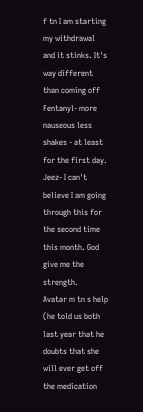f tn I am starting my withdrawal and it stinks. It's way different than coming off Fentanyl- more nauseous less shakes - at least for the first day. Jeez- I can't believe I am going through this for the second time this month. God give me the strength.
Avatar m tn s help (he told us both last year that he doubts that she will ever get off the medication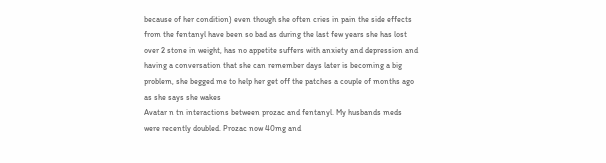because of her condition) even though she often cries in pain the side effects from the fentanyl have been so bad as during the last few years she has lost over 2 stone in weight, has no appetite suffers with anxiety and depression and having a conversation that she can remember days later is becoming a big problem, she begged me to help her get off the patches a couple of months ago as she says she wakes
Avatar n tn interactions between prozac and fentanyl. My husbands meds were recently doubled. Prozac now 40mg and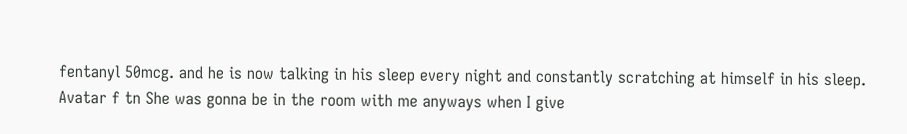fentanyl 50mcg. and he is now talking in his sleep every night and constantly scratching at himself in his sleep.
Avatar f tn She was gonna be in the room with me anyways when I give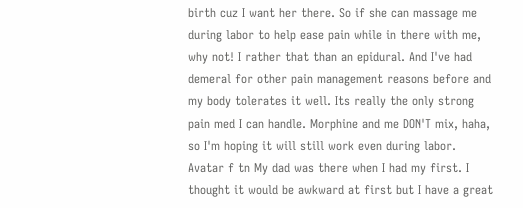birth cuz I want her there. So if she can massage me during labor to help ease pain while in there with me, why not! I rather that than an epidural. And I've had demeral for other pain management reasons before and my body tolerates it well. Its really the only strong pain med I can handle. Morphine and me DON'T mix, haha, so I'm hoping it will still work even during labor.
Avatar f tn My dad was there when I had my first. I thought it would be awkward at first but I have a great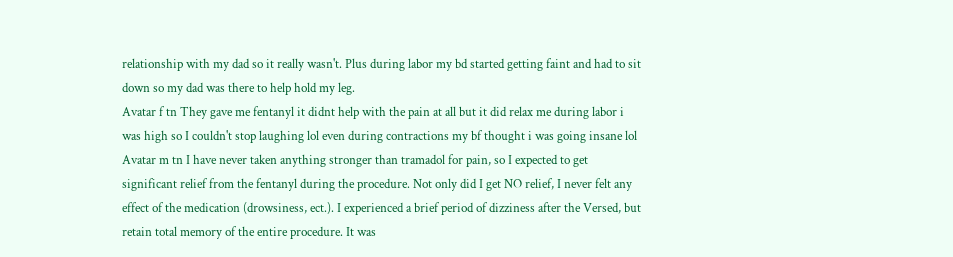relationship with my dad so it really wasn't. Plus during labor my bd started getting faint and had to sit down so my dad was there to help hold my leg.
Avatar f tn They gave me fentanyl it didnt help with the pain at all but it did relax me during labor i was high so I couldn't stop laughing lol even during contractions my bf thought i was going insane lol
Avatar m tn I have never taken anything stronger than tramadol for pain, so I expected to get significant relief from the fentanyl during the procedure. Not only did I get NO relief, I never felt any effect of the medication (drowsiness, ect.). I experienced a brief period of dizziness after the Versed, but retain total memory of the entire procedure. It was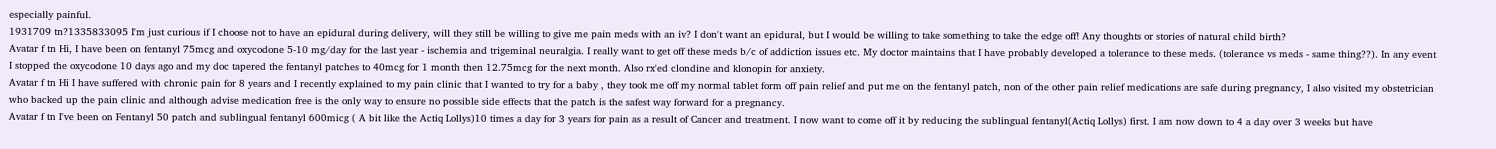especially painful.
1931709 tn?1335833095 I'm just curious if I choose not to have an epidural during delivery, will they still be willing to give me pain meds with an iv? I don't want an epidural, but I would be willing to take something to take the edge off! Any thoughts or stories of natural child birth?
Avatar f tn Hi, I have been on fentanyl 75mcg and oxycodone 5-10 mg/day for the last year - ischemia and trigeminal neuralgia. I really want to get off these meds b/c of addiction issues etc. My doctor maintains that I have probably developed a tolerance to these meds. (tolerance vs meds - same thing??). In any event I stopped the oxycodone 10 days ago and my doc tapered the fentanyl patches to 40mcg for 1 month then 12.75mcg for the next month. Also rx'ed clondine and klonopin for anxiety.
Avatar f tn Hi I have suffered with chronic pain for 8 years and I recently explained to my pain clinic that I wanted to try for a baby , they took me off my normal tablet form off pain relief and put me on the fentanyl patch, non of the other pain relief medications are safe during pregnancy, I also visited my obstetrician who backed up the pain clinic and although advise medication free is the only way to ensure no possible side effects that the patch is the safest way forward for a pregnancy.
Avatar f tn I've been on Fentanyl 50 patch and sublingual fentanyl 600micg ( A bit like the Actiq Lollys)10 times a day for 3 years for pain as a result of Cancer and treatment. I now want to come off it by reducing the sublingual fentanyl(Actiq Lollys) first. I am now down to 4 a day over 3 weeks but have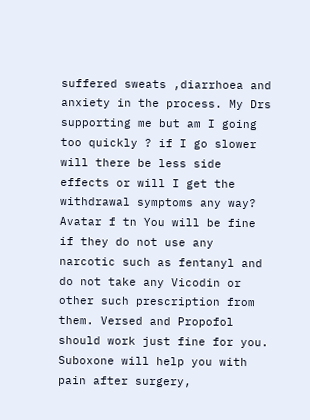suffered sweats ,diarrhoea and anxiety in the process. My Drs supporting me but am I going too quickly ? if I go slower will there be less side effects or will I get the withdrawal symptoms any way?
Avatar f tn You will be fine if they do not use any narcotic such as fentanyl and do not take any Vicodin or other such prescription from them. Versed and Propofol should work just fine for you. Suboxone will help you with pain after surgery,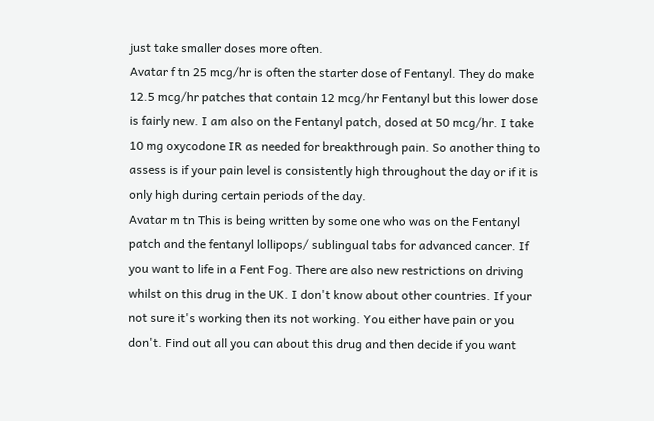just take smaller doses more often.
Avatar f tn 25 mcg/hr is often the starter dose of Fentanyl. They do make 12.5 mcg/hr patches that contain 12 mcg/hr Fentanyl but this lower dose is fairly new. I am also on the Fentanyl patch, dosed at 50 mcg/hr. I take 10 mg oxycodone IR as needed for breakthrough pain. So another thing to assess is if your pain level is consistently high throughout the day or if it is only high during certain periods of the day.
Avatar m tn This is being written by some one who was on the Fentanyl patch and the fentanyl lollipops/ sublingual tabs for advanced cancer. If you want to life in a Fent Fog. There are also new restrictions on driving whilst on this drug in the UK. I don't know about other countries. If your not sure it's working then its not working. You either have pain or you don't. Find out all you can about this drug and then decide if you want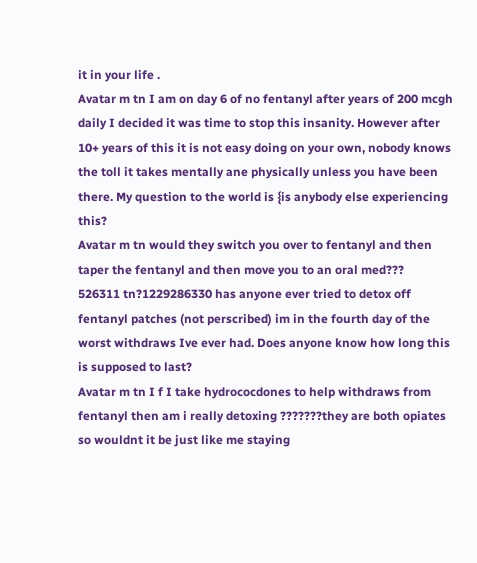it in your life .
Avatar m tn I am on day 6 of no fentanyl after years of 200 mcgh daily I decided it was time to stop this insanity. However after 10+ years of this it is not easy doing on your own, nobody knows the toll it takes mentally ane physically unless you have been there. My question to the world is {is anybody else experiencing this?
Avatar m tn would they switch you over to fentanyl and then taper the fentanyl and then move you to an oral med???
526311 tn?1229286330 has anyone ever tried to detox off fentanyl patches (not perscribed) im in the fourth day of the worst withdraws Ive ever had. Does anyone know how long this is supposed to last?
Avatar m tn I f I take hydrococdones to help withdraws from fentanyl then am i really detoxing ???????they are both opiates so wouldnt it be just like me staying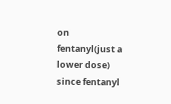on fentanyl(just a lower dose) since fentanyl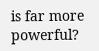is far more powerful?